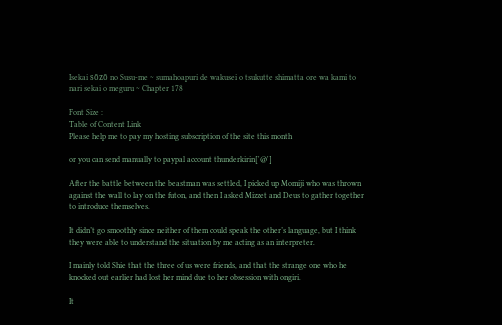Isekai sōzō no Susu-me ~ sumahoapuri de wakusei o tsukutte shimatta ore wa kami to nari sekai o meguru ~ Chapter 178

Font Size :
Table of Content Link
Please help me to pay my hosting subscription of the site this month

or you can send manually to paypal account thunderkirin['@']

After the battle between the beastman was settled, I picked up Momiji who was thrown against the wall to lay on the futon, and then I asked Mizzet and Deus to gather together to introduce themselves.

It didn’t go smoothly since neither of them could speak the other’s language, but I think they were able to understand the situation by me acting as an interpreter.

I mainly told Shie that the three of us were friends, and that the strange one who he knocked out earlier had lost her mind due to her obsession with ongiri.

It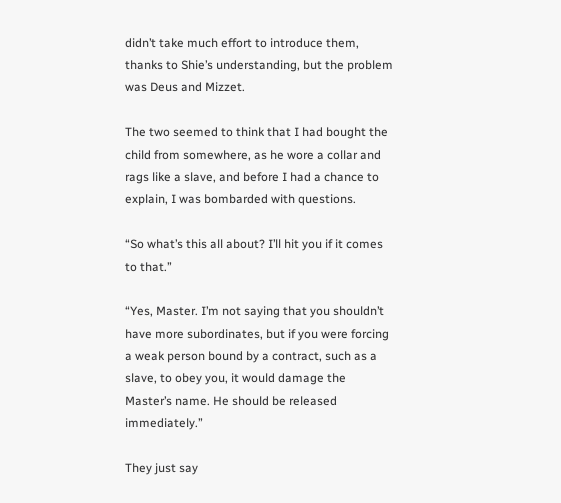didn’t take much effort to introduce them, thanks to Shie’s understanding, but the problem was Deus and Mizzet.

The two seemed to think that I had bought the child from somewhere, as he wore a collar and rags like a slave, and before I had a chance to explain, I was bombarded with questions.

“So what’s this all about? I’ll hit you if it comes to that.”

“Yes, Master. I’m not saying that you shouldn’t have more subordinates, but if you were forcing a weak person bound by a contract, such as a slave, to obey you, it would damage the Master’s name. He should be released immediately.”

They just say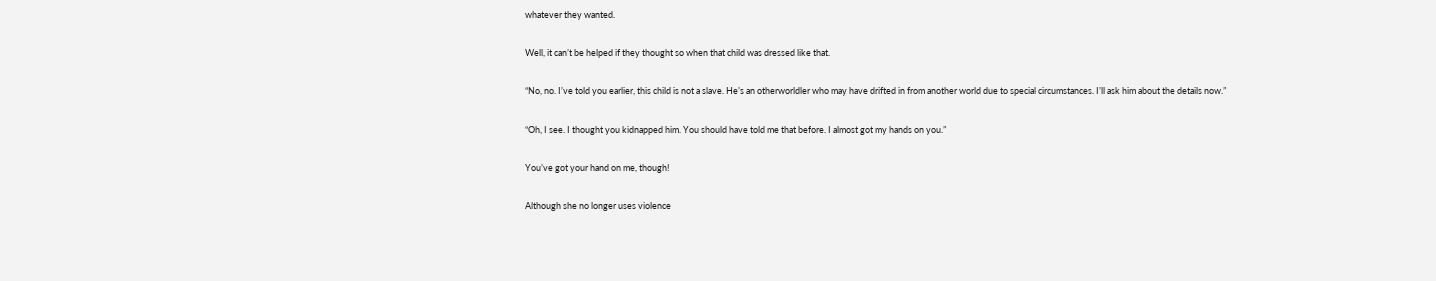whatever they wanted.

Well, it can’t be helped if they thought so when that child was dressed like that.

“No, no. I’ve told you earlier, this child is not a slave. He’s an otherworldler who may have drifted in from another world due to special circumstances. I’ll ask him about the details now.”

“Oh, I see. I thought you kidnapped him. You should have told me that before. I almost got my hands on you.”

You’ve got your hand on me, though!

Although she no longer uses violence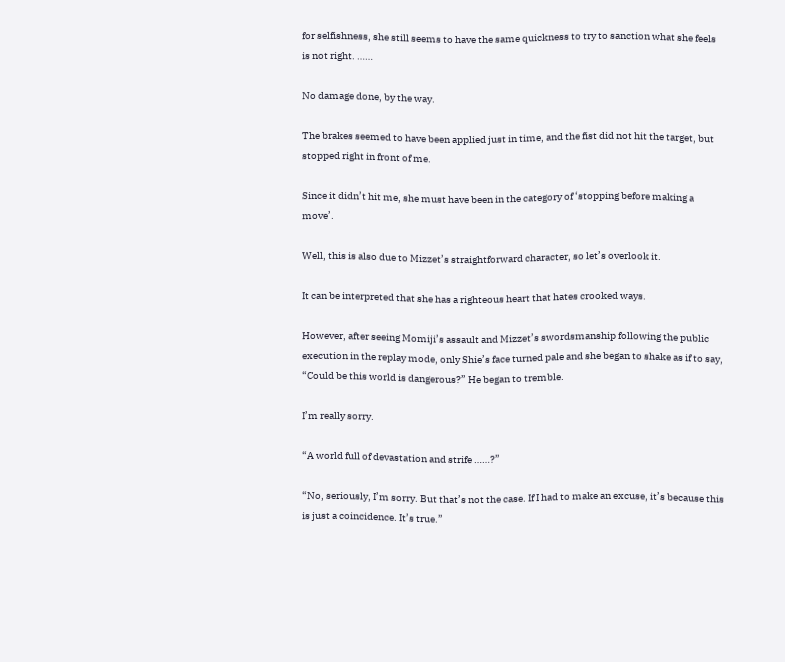for selfishness, she still seems to have the same quickness to try to sanction what she feels is not right. ……

No damage done, by the way.

The brakes seemed to have been applied just in time, and the fist did not hit the target, but stopped right in front of me.

Since it didn’t hit me, she must have been in the category of ‘stopping before making a move’.

Well, this is also due to Mizzet’s straightforward character, so let’s overlook it.

It can be interpreted that she has a righteous heart that hates crooked ways.

However, after seeing Momiji’s assault and Mizzet’s swordsmanship following the public execution in the replay mode, only Shie’s face turned pale and she began to shake as if to say, “Could be this world is dangerous?” He began to tremble.

I’m really sorry.

“A world full of devastation and strife ……?”

“No, seriously, I’m sorry. But that’s not the case. If I had to make an excuse, it’s because this is just a coincidence. It’s true.”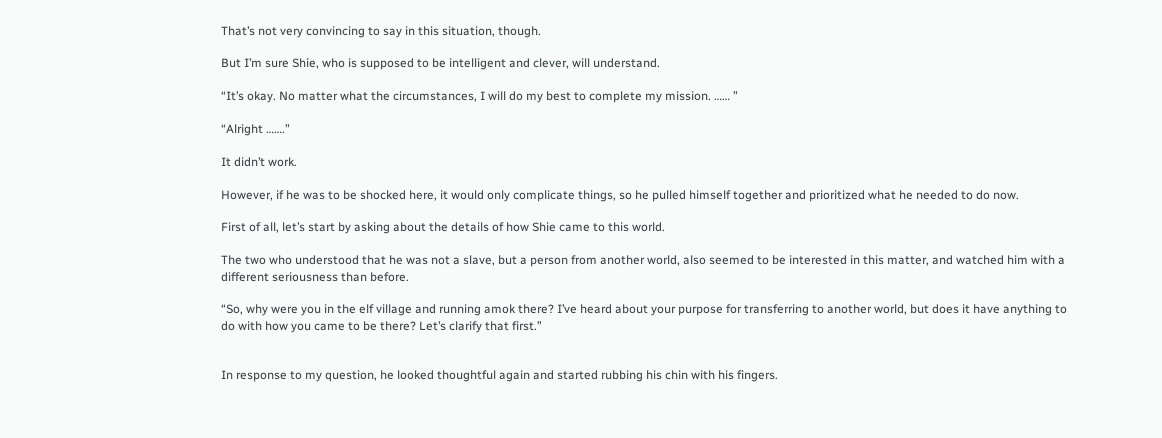That’s not very convincing to say in this situation, though.

But I’m sure Shie, who is supposed to be intelligent and clever, will understand.

“It’s okay. No matter what the circumstances, I will do my best to complete my mission. …… ”

“Alright …….”

It didn’t work.

However, if he was to be shocked here, it would only complicate things, so he pulled himself together and prioritized what he needed to do now.

First of all, let’s start by asking about the details of how Shie came to this world.

The two who understood that he was not a slave, but a person from another world, also seemed to be interested in this matter, and watched him with a different seriousness than before.

“So, why were you in the elf village and running amok there? I’ve heard about your purpose for transferring to another world, but does it have anything to do with how you came to be there? Let’s clarify that first.”


In response to my question, he looked thoughtful again and started rubbing his chin with his fingers.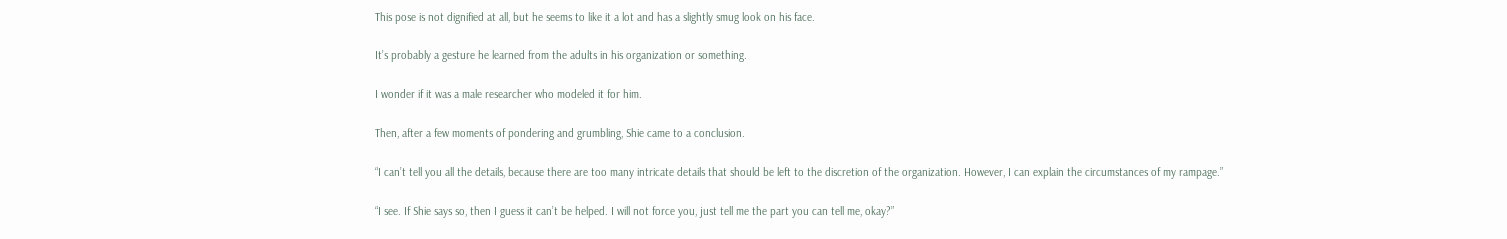This pose is not dignified at all, but he seems to like it a lot and has a slightly smug look on his face.

It’s probably a gesture he learned from the adults in his organization or something.

I wonder if it was a male researcher who modeled it for him.

Then, after a few moments of pondering and grumbling, Shie came to a conclusion.

“I can’t tell you all the details, because there are too many intricate details that should be left to the discretion of the organization. However, I can explain the circumstances of my rampage.”

“I see. If Shie says so, then I guess it can’t be helped. I will not force you, just tell me the part you can tell me, okay?”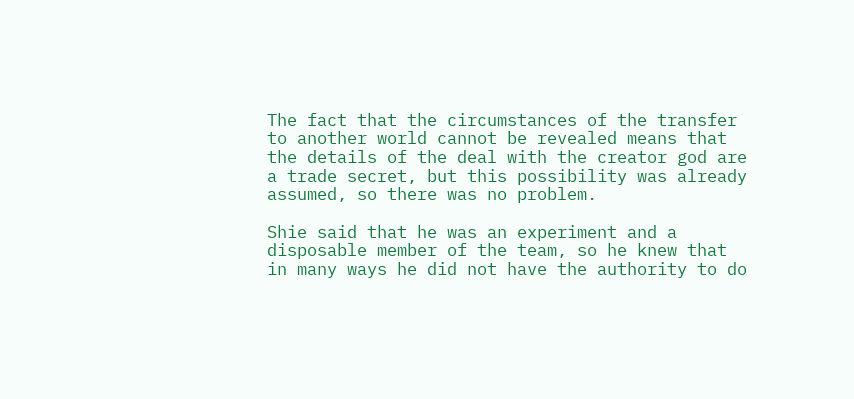The fact that the circumstances of the transfer to another world cannot be revealed means that the details of the deal with the creator god are a trade secret, but this possibility was already assumed, so there was no problem.

Shie said that he was an experiment and a disposable member of the team, so he knew that in many ways he did not have the authority to do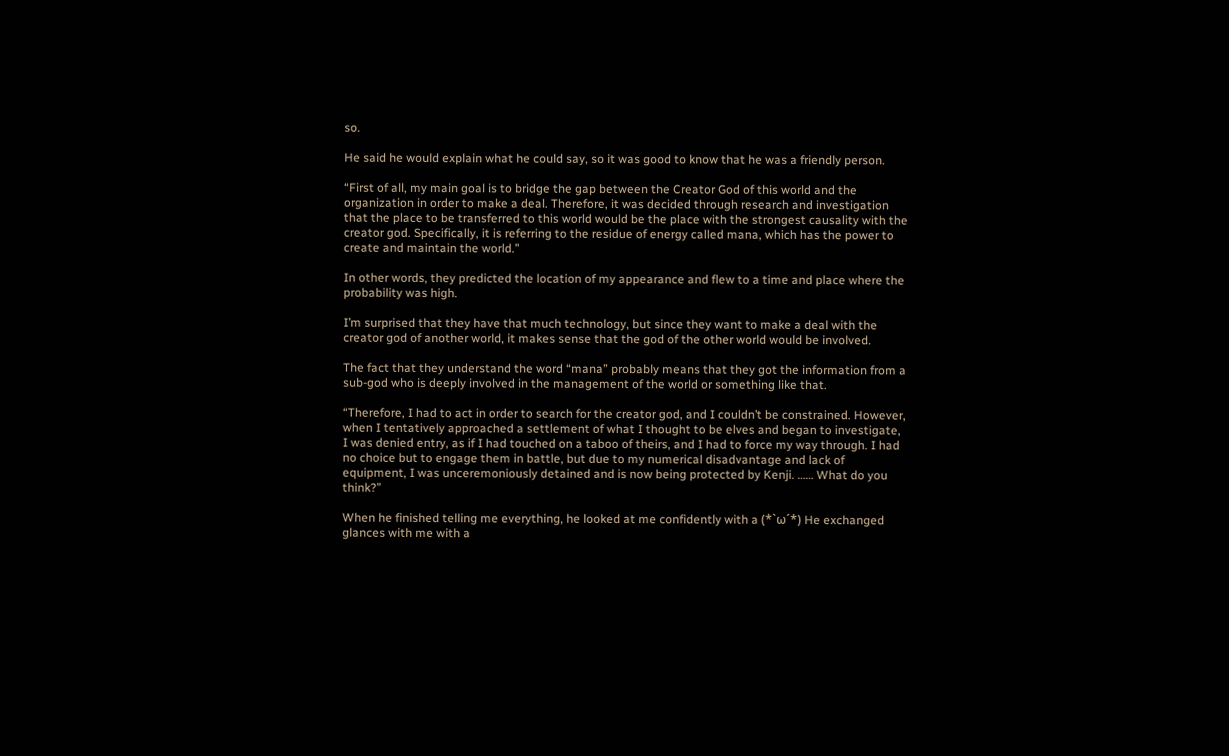so.

He said he would explain what he could say, so it was good to know that he was a friendly person.

“First of all, my main goal is to bridge the gap between the Creator God of this world and the organization in order to make a deal. Therefore, it was decided through research and investigation that the place to be transferred to this world would be the place with the strongest causality with the creator god. Specifically, it is referring to the residue of energy called mana, which has the power to create and maintain the world.”

In other words, they predicted the location of my appearance and flew to a time and place where the probability was high.

I’m surprised that they have that much technology, but since they want to make a deal with the creator god of another world, it makes sense that the god of the other world would be involved.

The fact that they understand the word “mana” probably means that they got the information from a sub-god who is deeply involved in the management of the world or something like that.

“Therefore, I had to act in order to search for the creator god, and I couldn’t be constrained. However, when I tentatively approached a settlement of what I thought to be elves and began to investigate, I was denied entry, as if I had touched on a taboo of theirs, and I had to force my way through. I had no choice but to engage them in battle, but due to my numerical disadvantage and lack of equipment, I was unceremoniously detained and is now being protected by Kenji. …… What do you think?”

When he finished telling me everything, he looked at me confidently with a (*`ω´*) He exchanged glances with me with a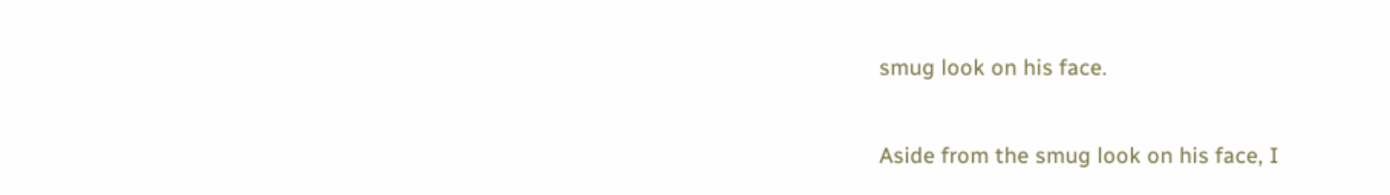smug look on his face.

Aside from the smug look on his face, I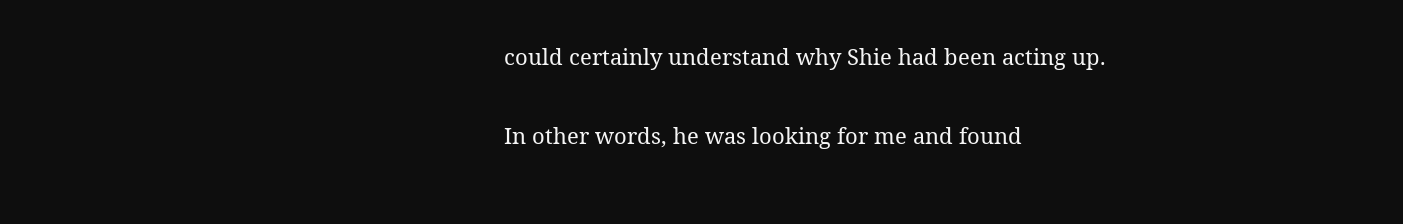could certainly understand why Shie had been acting up.

In other words, he was looking for me and found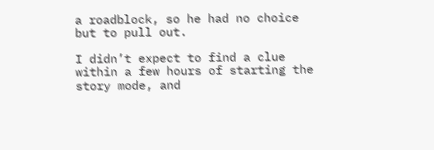a roadblock, so he had no choice but to pull out.

I didn’t expect to find a clue within a few hours of starting the story mode, and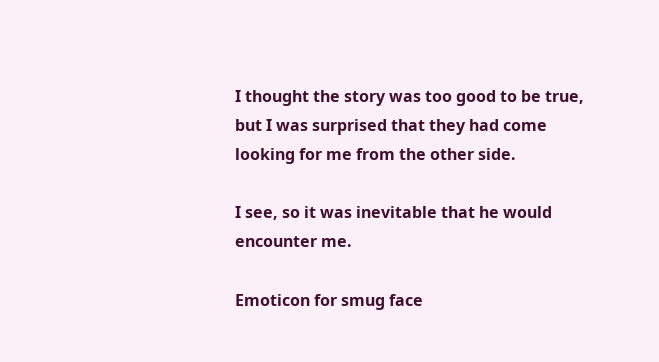I thought the story was too good to be true, but I was surprised that they had come looking for me from the other side.

I see, so it was inevitable that he would encounter me.

Emoticon for smug face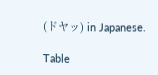(ドヤッ) in Japanese.

Table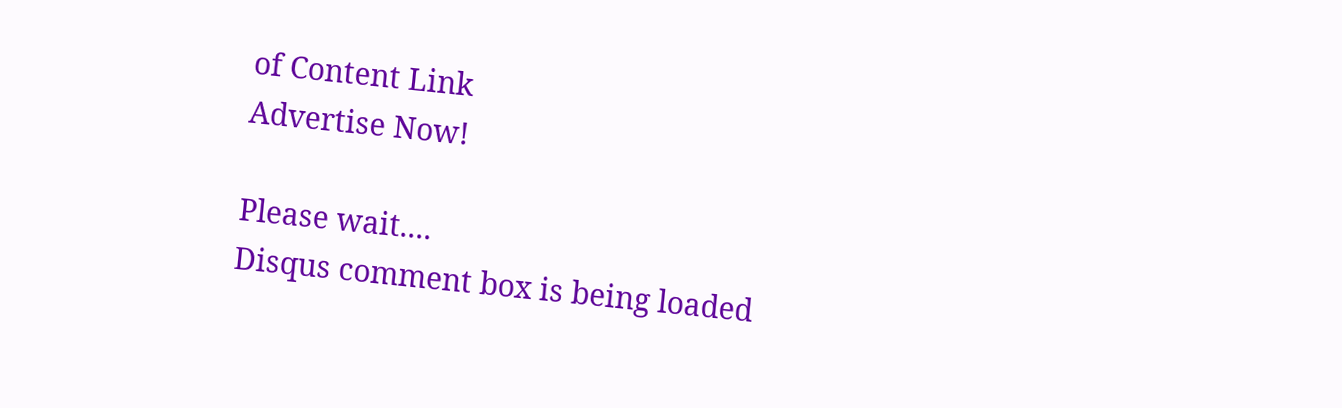of Content Link
Advertise Now!

Please wait....
Disqus comment box is being loaded